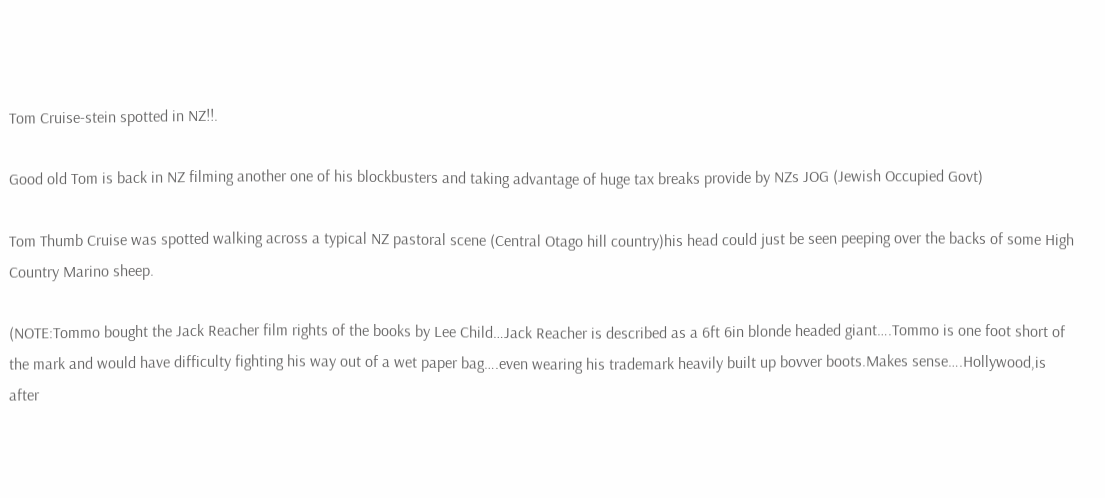Tom Cruise-stein spotted in NZ!!.

Good old Tom is back in NZ filming another one of his blockbusters and taking advantage of huge tax breaks provide by NZs JOG (Jewish Occupied Govt)

Tom Thumb Cruise was spotted walking across a typical NZ pastoral scene (Central Otago hill country)his head could just be seen peeping over the backs of some High Country Marino sheep.

(NOTE:Tommo bought the Jack Reacher film rights of the books by Lee Child…Jack Reacher is described as a 6ft 6in blonde headed giant….Tommo is one foot short of the mark and would have difficulty fighting his way out of a wet paper bag….even wearing his trademark heavily built up bovver boots.Makes sense….Hollywood,is after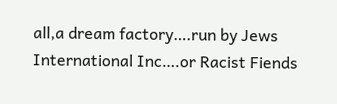all,a dream factory….run by Jews International Inc….or Racist Fiends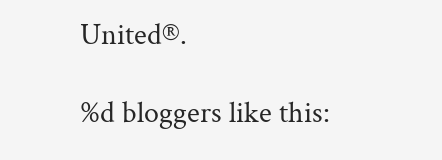United®.

%d bloggers like this: